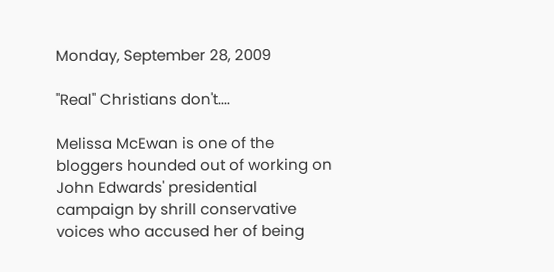Monday, September 28, 2009

"Real" Christians don't....

Melissa McEwan is one of the bloggers hounded out of working on John Edwards' presidential campaign by shrill conservative voices who accused her of being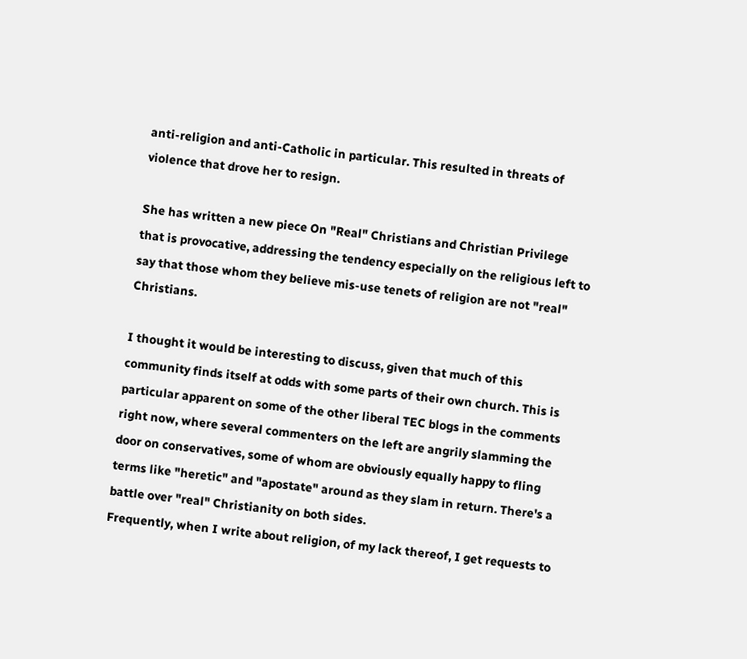anti-religion and anti-Catholic in particular. This resulted in threats of violence that drove her to resign.

She has written a new piece On "Real" Christians and Christian Privilege that is provocative, addressing the tendency especially on the religious left to say that those whom they believe mis-use tenets of religion are not "real" Christians.

I thought it would be interesting to discuss, given that much of this community finds itself at odds with some parts of their own church. This is particular apparent on some of the other liberal TEC blogs in the comments right now, where several commenters on the left are angrily slamming the door on conservatives, some of whom are obviously equally happy to fling terms like "heretic" and "apostate" around as they slam in return. There's a battle over "real" Christianity on both sides.
Frequently, when I write about religion, of my lack thereof, I get requests to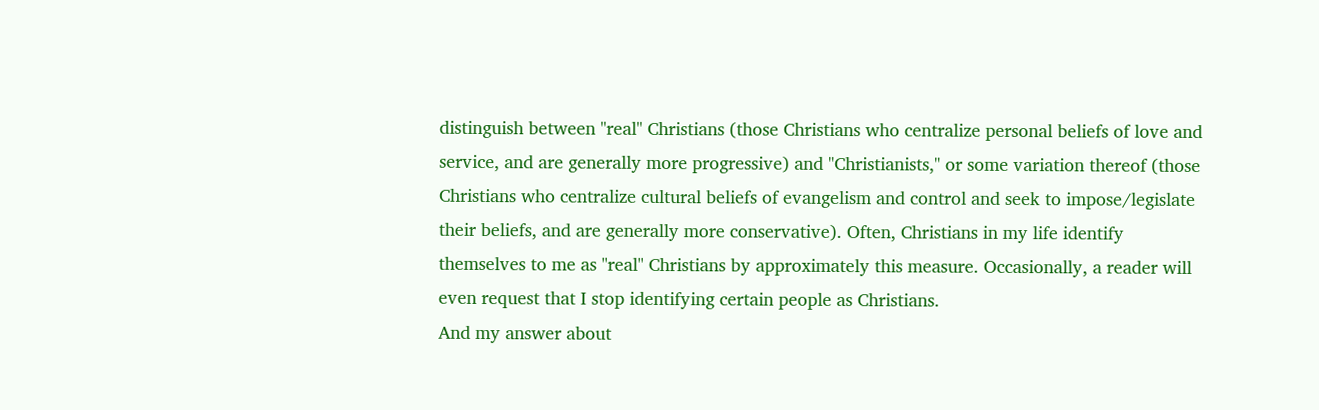distinguish between "real" Christians (those Christians who centralize personal beliefs of love and service, and are generally more progressive) and "Christianists," or some variation thereof (those Christians who centralize cultural beliefs of evangelism and control and seek to impose/legislate their beliefs, and are generally more conservative). Often, Christians in my life identify themselves to me as "real" Christians by approximately this measure. Occasionally, a reader will even request that I stop identifying certain people as Christians.
And my answer about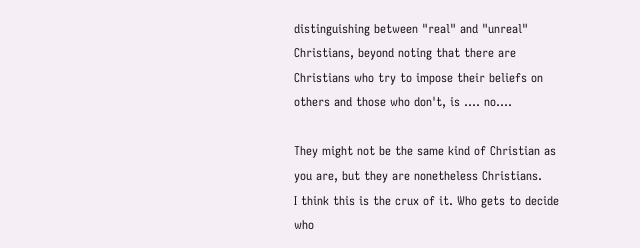distinguishing between "real" and "unreal" Christians, beyond noting that there are Christians who try to impose their beliefs on others and those who don't, is .... no....

They might not be the same kind of Christian as you are, but they are nonetheless Christians.
I think this is the crux of it. Who gets to decide who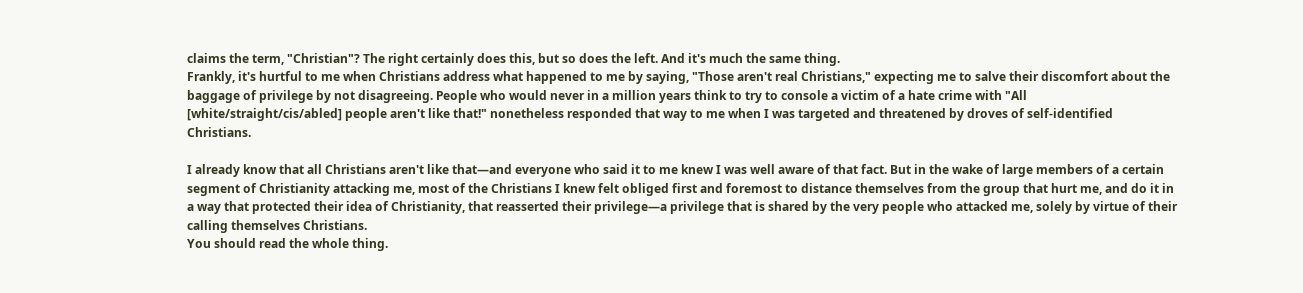claims the term, "Christian"? The right certainly does this, but so does the left. And it's much the same thing.
Frankly, it's hurtful to me when Christians address what happened to me by saying, "Those aren't real Christians," expecting me to salve their discomfort about the baggage of privilege by not disagreeing. People who would never in a million years think to try to console a victim of a hate crime with "All [white/straight/cis/abled] people aren't like that!" nonetheless responded that way to me when I was targeted and threatened by droves of self-identified Christians.

I already know that all Christians aren't like that—and everyone who said it to me knew I was well aware of that fact. But in the wake of large members of a certain segment of Christianity attacking me, most of the Christians I knew felt obliged first and foremost to distance themselves from the group that hurt me, and do it in a way that protected their idea of Christianity, that reasserted their privilege—a privilege that is shared by the very people who attacked me, solely by virtue of their calling themselves Christians.
You should read the whole thing.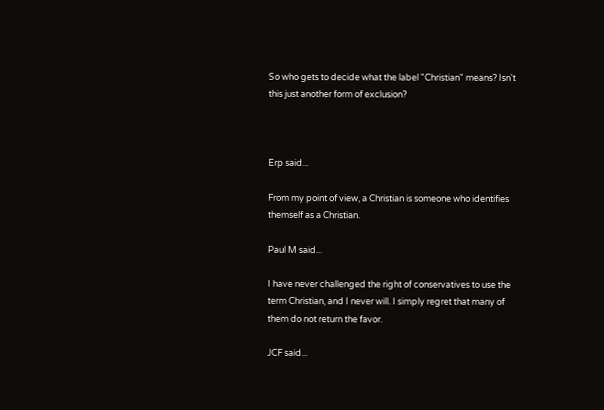So who gets to decide what the label "Christian" means? Isn't this just another form of exclusion?



Erp said...

From my point of view, a Christian is someone who identifies themself as a Christian.

Paul M said...

I have never challenged the right of conservatives to use the term Christian, and I never will. I simply regret that many of them do not return the favor.

JCF said...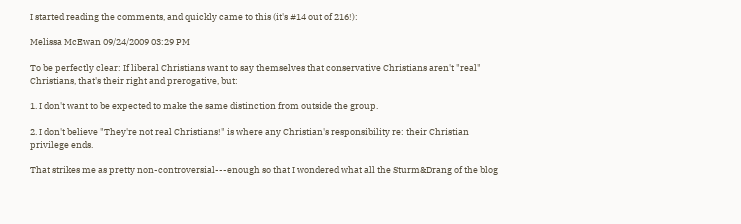I started reading the comments, and quickly came to this (it's #14 out of 216!):

Melissa McEwan 09/24/2009 03:29 PM

To be perfectly clear: If liberal Christians want to say themselves that conservative Christians aren't "real" Christians, that's their right and prerogative, but:

1. I don't want to be expected to make the same distinction from outside the group.

2. I don't believe "They're not real Christians!" is where any Christian's responsibility re: their Christian privilege ends.

That strikes me as pretty non-controversial---enough so that I wondered what all the Sturm&Drang of the blog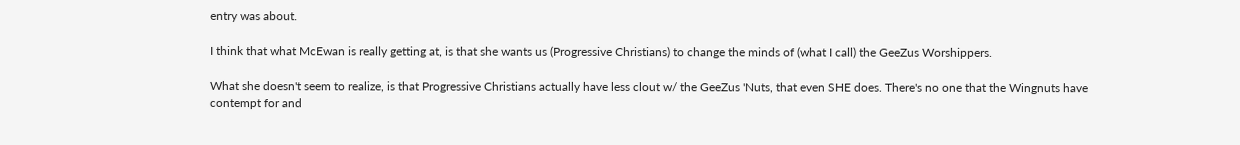entry was about.

I think that what McEwan is really getting at, is that she wants us (Progressive Christians) to change the minds of (what I call) the GeeZus Worshippers.

What she doesn't seem to realize, is that Progressive Christians actually have less clout w/ the GeeZus 'Nuts, that even SHE does. There's no one that the Wingnuts have contempt for and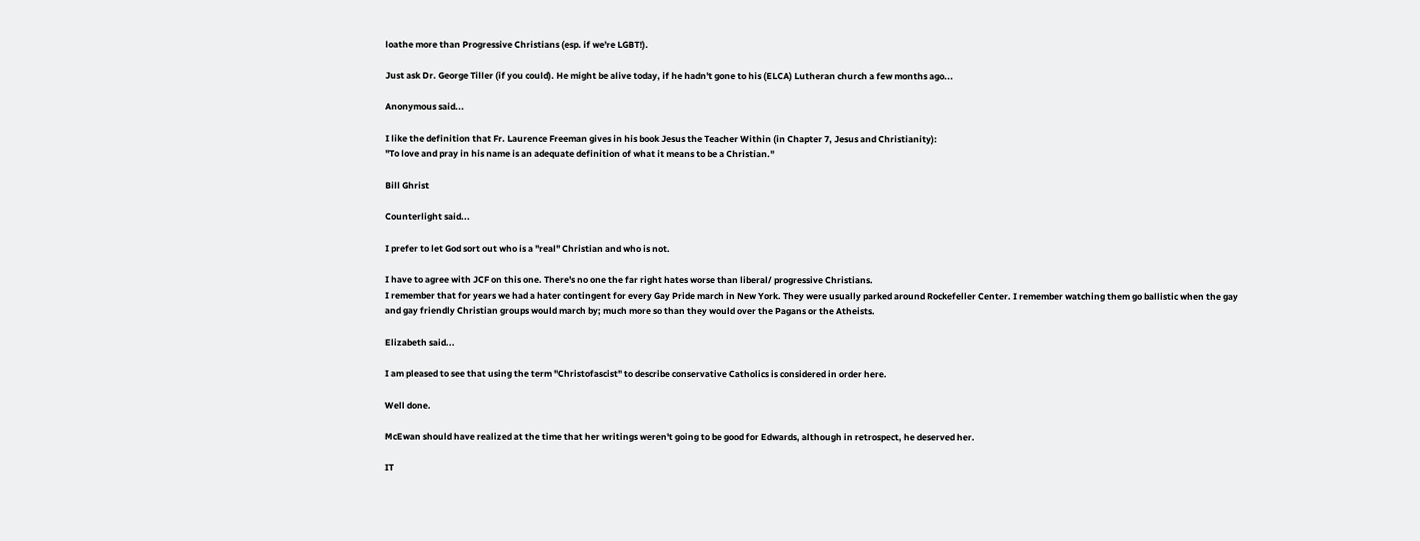loathe more than Progressive Christians (esp. if we're LGBT!).

Just ask Dr. George Tiller (if you could). He might be alive today, if he hadn't gone to his (ELCA) Lutheran church a few months ago...

Anonymous said...

I like the definition that Fr. Laurence Freeman gives in his book Jesus the Teacher Within (in Chapter 7, Jesus and Christianity):
"To love and pray in his name is an adequate definition of what it means to be a Christian."

Bill Ghrist

Counterlight said...

I prefer to let God sort out who is a "real" Christian and who is not.

I have to agree with JCF on this one. There's no one the far right hates worse than liberal/ progressive Christians.
I remember that for years we had a hater contingent for every Gay Pride march in New York. They were usually parked around Rockefeller Center. I remember watching them go ballistic when the gay and gay friendly Christian groups would march by; much more so than they would over the Pagans or the Atheists.

Elizabeth said...

I am pleased to see that using the term "Christofascist" to describe conservative Catholics is considered in order here.

Well done.

McEwan should have realized at the time that her writings weren't going to be good for Edwards, although in retrospect, he deserved her.

IT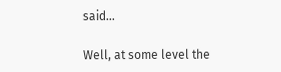said...

Well, at some level the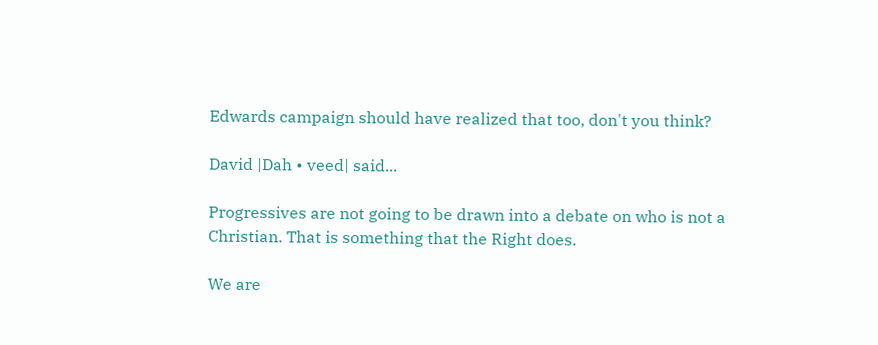Edwards campaign should have realized that too, don't you think?

David |Dah • veed| said...

Progressives are not going to be drawn into a debate on who is not a Christian. That is something that the Right does.

We are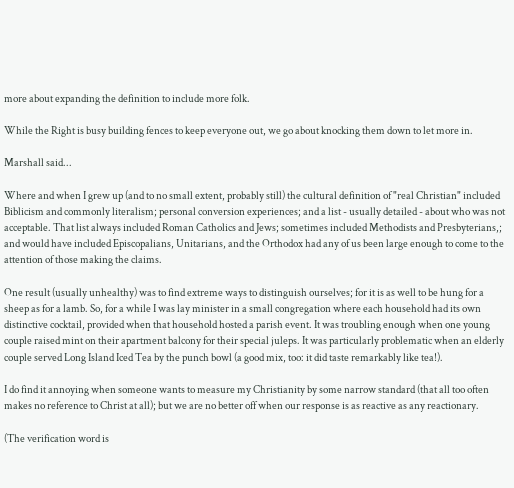more about expanding the definition to include more folk.

While the Right is busy building fences to keep everyone out, we go about knocking them down to let more in.

Marshall said...

Where and when I grew up (and to no small extent, probably still) the cultural definition of "real Christian" included Biblicism and commonly literalism; personal conversion experiences; and a list - usually detailed - about who was not acceptable. That list always included Roman Catholics and Jews; sometimes included Methodists and Presbyterians,; and would have included Episcopalians, Unitarians, and the Orthodox had any of us been large enough to come to the attention of those making the claims.

One result (usually unhealthy) was to find extreme ways to distinguish ourselves; for it is as well to be hung for a sheep as for a lamb. So, for a while I was lay minister in a small congregation where each household had its own distinctive cocktail, provided when that household hosted a parish event. It was troubling enough when one young couple raised mint on their apartment balcony for their special juleps. It was particularly problematic when an elderly couple served Long Island Iced Tea by the punch bowl (a good mix, too: it did taste remarkably like tea!).

I do find it annoying when someone wants to measure my Christianity by some narrow standard (that all too often makes no reference to Christ at all); but we are no better off when our response is as reactive as any reactionary.

(The verification word is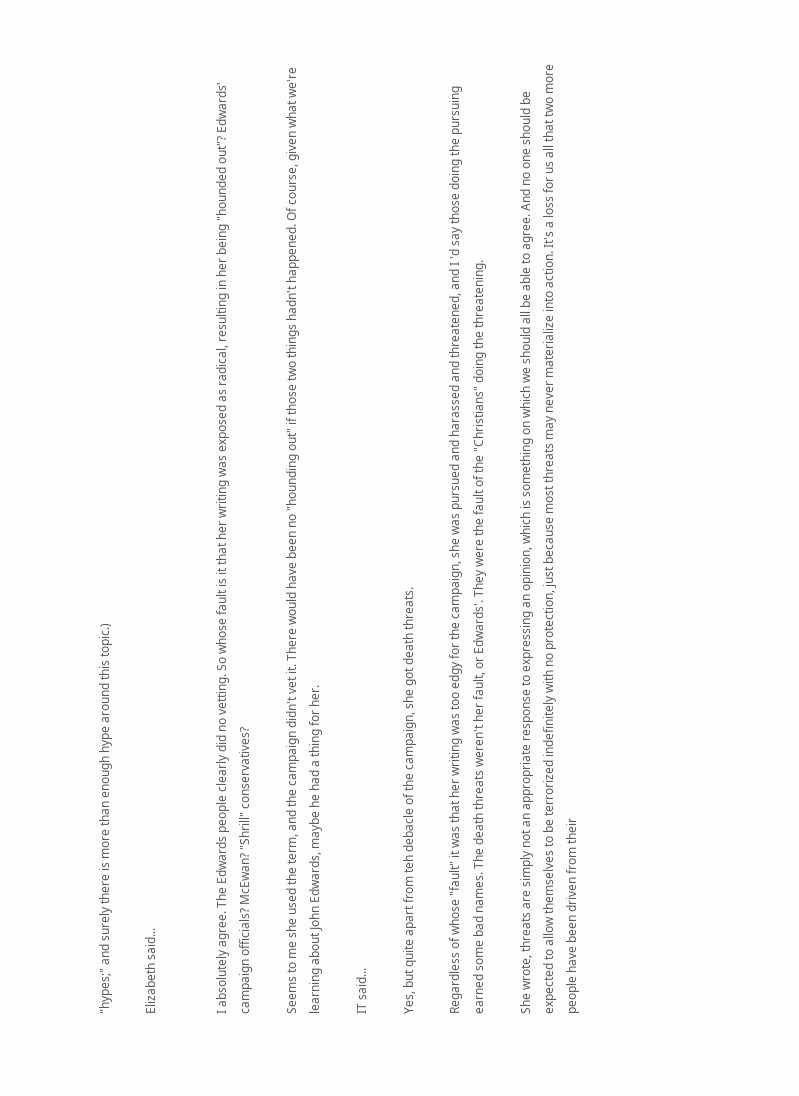"hypes;" and surely there is more than enough hype around this topic.)

Elizabeth said...


I absolutely agree. The Edwards people clearly did no vetting. So whose fault is it that her writing was exposed as radical, resulting in her being "hounded out"? Edwards' campaign officials? McEwan? "Shrill" conservatives?

Seems to me she used the term, and the campaign didn't vet it. There would have been no "hounding out" if those two things hadn't happened. Of course, given what we're learning about John Edwards, maybe he had a thing for her.

IT said...

Yes, but quite apart from teh debacle of the campaign, she got death threats.

Regardless of whose "fault" it was that her writing was too edgy for the campaign, she was pursued and harassed and threatened, and I 'd say those doing the pursuing earned some bad names. The death threats weren't her fault, or Edwards'. They were the fault of the "Christians" doing the threatening.

She wrote, threats are simply not an appropriate response to expressing an opinion, which is something on which we should all be able to agree. And no one should be expected to allow themselves to be terrorized indefinitely with no protection, just because most threats may never materialize into action. It's a loss for us all that two more people have been driven from their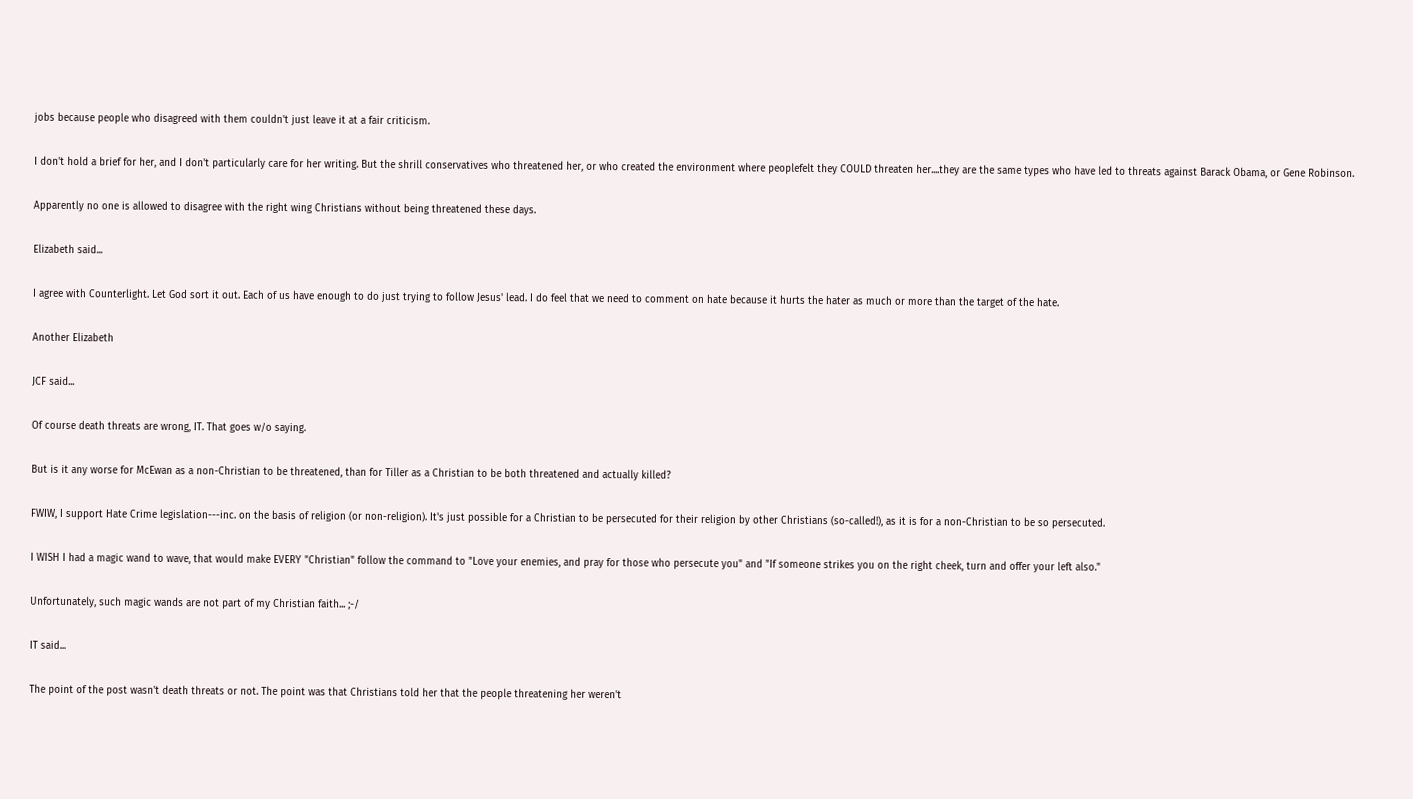jobs because people who disagreed with them couldn't just leave it at a fair criticism.

I don't hold a brief for her, and I don't particularly care for her writing. But the shrill conservatives who threatened her, or who created the environment where peoplefelt they COULD threaten her....they are the same types who have led to threats against Barack Obama, or Gene Robinson.

Apparently no one is allowed to disagree with the right wing Christians without being threatened these days.

Elizabeth said...

I agree with Counterlight. Let God sort it out. Each of us have enough to do just trying to follow Jesus' lead. I do feel that we need to comment on hate because it hurts the hater as much or more than the target of the hate.

Another Elizabeth

JCF said...

Of course death threats are wrong, IT. That goes w/o saying.

But is it any worse for McEwan as a non-Christian to be threatened, than for Tiller as a Christian to be both threatened and actually killed?

FWIW, I support Hate Crime legislation---inc. on the basis of religion (or non-religion). It's just possible for a Christian to be persecuted for their religion by other Christians (so-called!), as it is for a non-Christian to be so persecuted.

I WISH I had a magic wand to wave, that would make EVERY "Christian" follow the command to "Love your enemies, and pray for those who persecute you" and "If someone strikes you on the right cheek, turn and offer your left also."

Unfortunately, such magic wands are not part of my Christian faith... ;-/

IT said...

The point of the post wasn't death threats or not. The point was that Christians told her that the people threatening her weren't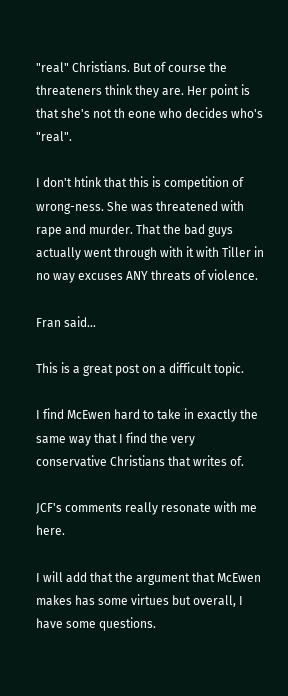"real" Christians. But of course the threateners think they are. Her point is that she's not th eone who decides who's "real".

I don't htink that this is competition of wrong-ness. She was threatened with rape and murder. That the bad guys actually went through with it with Tiller in no way excuses ANY threats of violence.

Fran said...

This is a great post on a difficult topic.

I find McEwen hard to take in exactly the same way that I find the very conservative Christians that writes of.

JCF's comments really resonate with me here.

I will add that the argument that McEwen makes has some virtues but overall, I have some questions.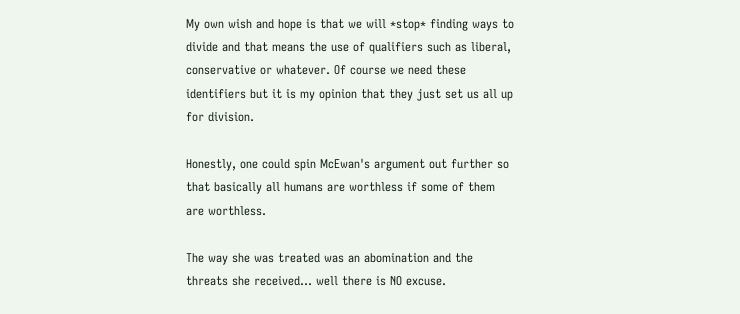My own wish and hope is that we will *stop* finding ways to divide and that means the use of qualifiers such as liberal, conservative or whatever. Of course we need these identifiers but it is my opinion that they just set us all up for division.

Honestly, one could spin McEwan's argument out further so that basically all humans are worthless if some of them are worthless.

The way she was treated was an abomination and the threats she received... well there is NO excuse.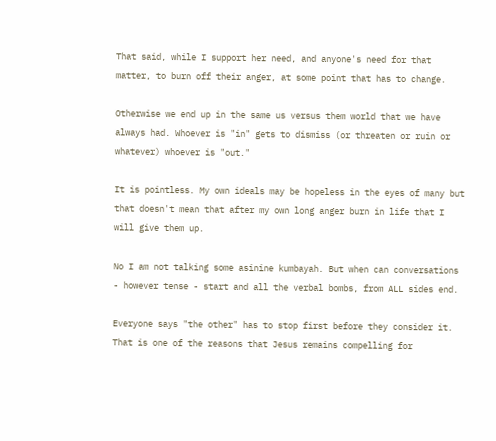That said, while I support her need, and anyone's need for that matter, to burn off their anger, at some point that has to change.

Otherwise we end up in the same us versus them world that we have always had. Whoever is "in" gets to dismiss (or threaten or ruin or whatever) whoever is "out."

It is pointless. My own ideals may be hopeless in the eyes of many but that doesn't mean that after my own long anger burn in life that I will give them up.

No I am not talking some asinine kumbayah. But when can conversations - however tense - start and all the verbal bombs, from ALL sides end.

Everyone says "the other" has to stop first before they consider it. That is one of the reasons that Jesus remains compelling for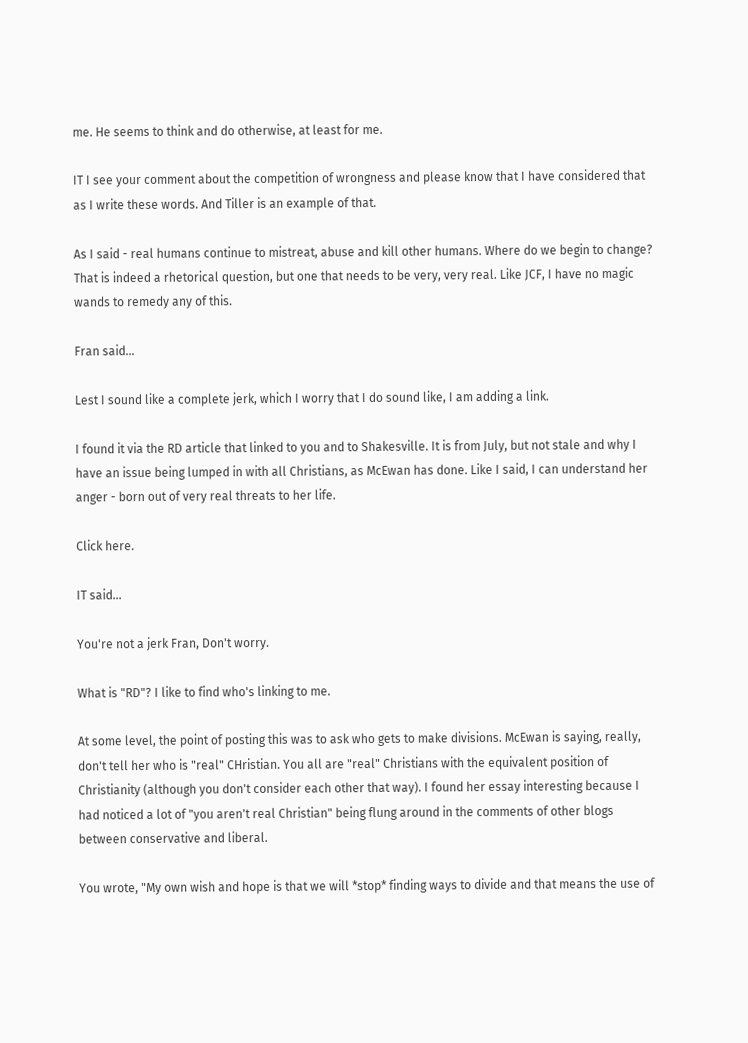me. He seems to think and do otherwise, at least for me.

IT I see your comment about the competition of wrongness and please know that I have considered that as I write these words. And Tiller is an example of that.

As I said - real humans continue to mistreat, abuse and kill other humans. Where do we begin to change? That is indeed a rhetorical question, but one that needs to be very, very real. Like JCF, I have no magic wands to remedy any of this.

Fran said...

Lest I sound like a complete jerk, which I worry that I do sound like, I am adding a link.

I found it via the RD article that linked to you and to Shakesville. It is from July, but not stale and why I have an issue being lumped in with all Christians, as McEwan has done. Like I said, I can understand her anger - born out of very real threats to her life.

Click here.

IT said...

You're not a jerk Fran, Don't worry.

What is "RD"? I like to find who's linking to me.

At some level, the point of posting this was to ask who gets to make divisions. McEwan is saying, really, don't tell her who is "real" CHristian. You all are "real" Christians with the equivalent position of Christianity (although you don't consider each other that way). I found her essay interesting because I had noticed a lot of "you aren't real Christian" being flung around in the comments of other blogs between conservative and liberal.

You wrote, "My own wish and hope is that we will *stop* finding ways to divide and that means the use of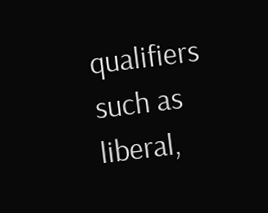qualifiers such as liberal,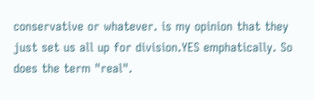conservative or whatever. is my opinion that they just set us all up for division.YES emphatically. So does the term "real".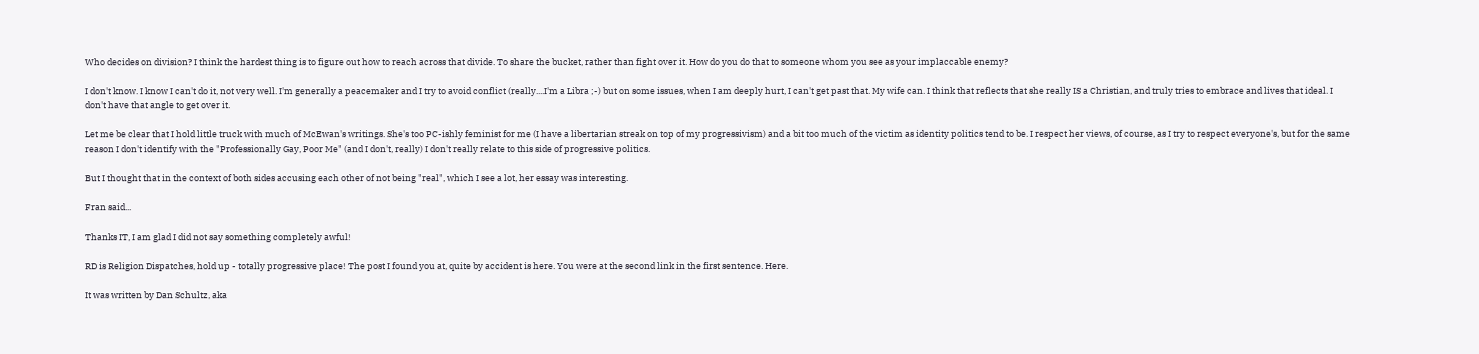Who decides on division? I think the hardest thing is to figure out how to reach across that divide. To share the bucket, rather than fight over it. How do you do that to someone whom you see as your implaccable enemy?

I don't know. I know I can't do it, not very well. I'm generally a peacemaker and I try to avoid conflict (really....I'm a Libra ;-) but on some issues, when I am deeply hurt, I can't get past that. My wife can. I think that reflects that she really IS a Christian, and truly tries to embrace and lives that ideal. I don't have that angle to get over it.

Let me be clear that I hold little truck with much of McEwan's writings. She's too PC-ishly feminist for me (I have a libertarian streak on top of my progressivism) and a bit too much of the victim as identity politics tend to be. I respect her views, of course, as I try to respect everyone's, but for the same reason I don't identify with the "Professionally Gay, Poor Me" (and I don't, really) I don't really relate to this side of progressive politics.

But I thought that in the context of both sides accusing each other of not being "real", which I see a lot, her essay was interesting.

Fran said...

Thanks IT, I am glad I did not say something completely awful!

RD is Religion Dispatches, hold up - totally progressive place! The post I found you at, quite by accident is here. You were at the second link in the first sentence. Here.

It was written by Dan Schultz, aka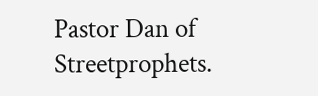Pastor Dan of Streetprophets.